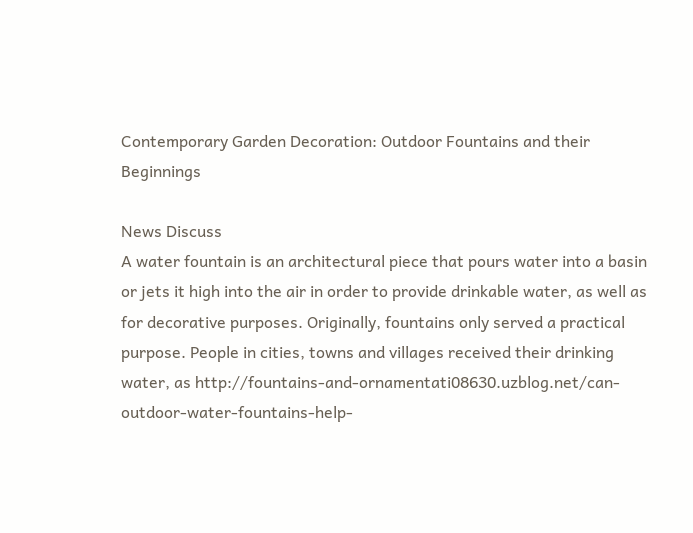Contemporary Garden Decoration: Outdoor Fountains and their Beginnings

News Discuss
A water fountain is an architectural piece that pours water into a basin or jets it high into the air in order to provide drinkable water, as well as for decorative purposes. Originally, fountains only served a practical purpose. People in cities, towns and villages received their drinking water, as http://fountains-and-ornamentati08630.uzblog.net/can-outdoor-water-fountains-help-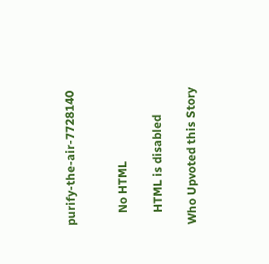purify-the-air-7728140


    No HTML

    HTML is disabled

Who Upvoted this Story